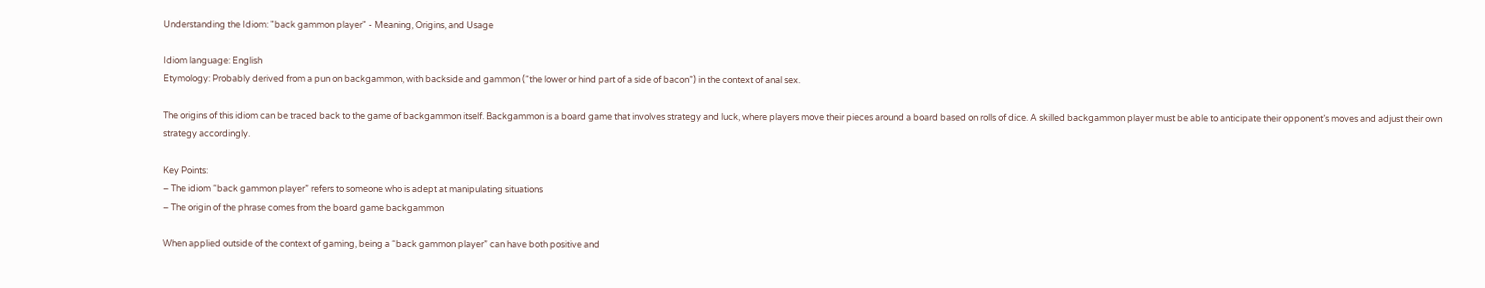Understanding the Idiom: "back gammon player" - Meaning, Origins, and Usage

Idiom language: English
Etymology: Probably derived from a pun on backgammon, with backside and gammon (“the lower or hind part of a side of bacon”) in the context of anal sex.

The origins of this idiom can be traced back to the game of backgammon itself. Backgammon is a board game that involves strategy and luck, where players move their pieces around a board based on rolls of dice. A skilled backgammon player must be able to anticipate their opponent’s moves and adjust their own strategy accordingly.

Key Points:
– The idiom “back gammon player” refers to someone who is adept at manipulating situations
– The origin of the phrase comes from the board game backgammon

When applied outside of the context of gaming, being a “back gammon player” can have both positive and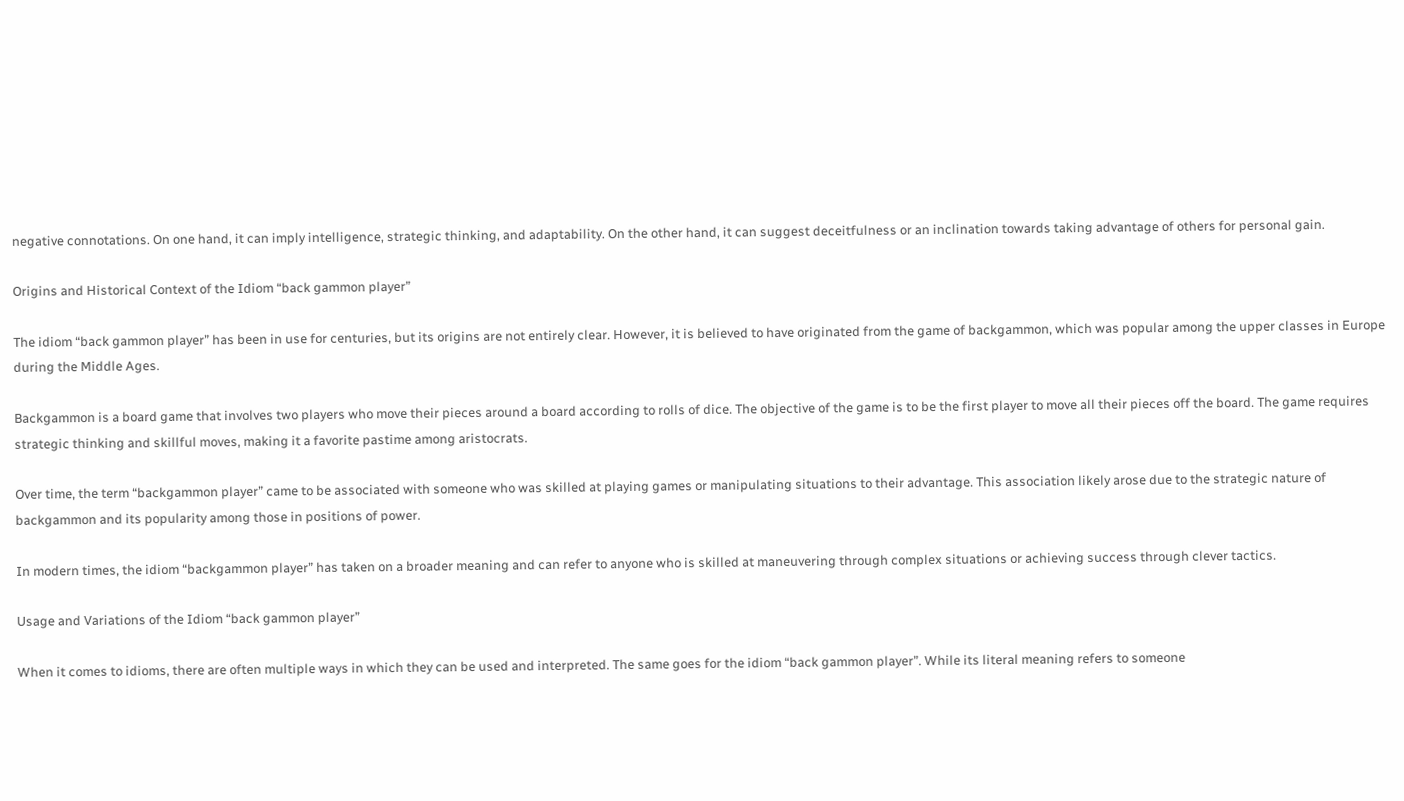negative connotations. On one hand, it can imply intelligence, strategic thinking, and adaptability. On the other hand, it can suggest deceitfulness or an inclination towards taking advantage of others for personal gain.

Origins and Historical Context of the Idiom “back gammon player”

The idiom “back gammon player” has been in use for centuries, but its origins are not entirely clear. However, it is believed to have originated from the game of backgammon, which was popular among the upper classes in Europe during the Middle Ages.

Backgammon is a board game that involves two players who move their pieces around a board according to rolls of dice. The objective of the game is to be the first player to move all their pieces off the board. The game requires strategic thinking and skillful moves, making it a favorite pastime among aristocrats.

Over time, the term “backgammon player” came to be associated with someone who was skilled at playing games or manipulating situations to their advantage. This association likely arose due to the strategic nature of backgammon and its popularity among those in positions of power.

In modern times, the idiom “backgammon player” has taken on a broader meaning and can refer to anyone who is skilled at maneuvering through complex situations or achieving success through clever tactics.

Usage and Variations of the Idiom “back gammon player”

When it comes to idioms, there are often multiple ways in which they can be used and interpreted. The same goes for the idiom “back gammon player”. While its literal meaning refers to someone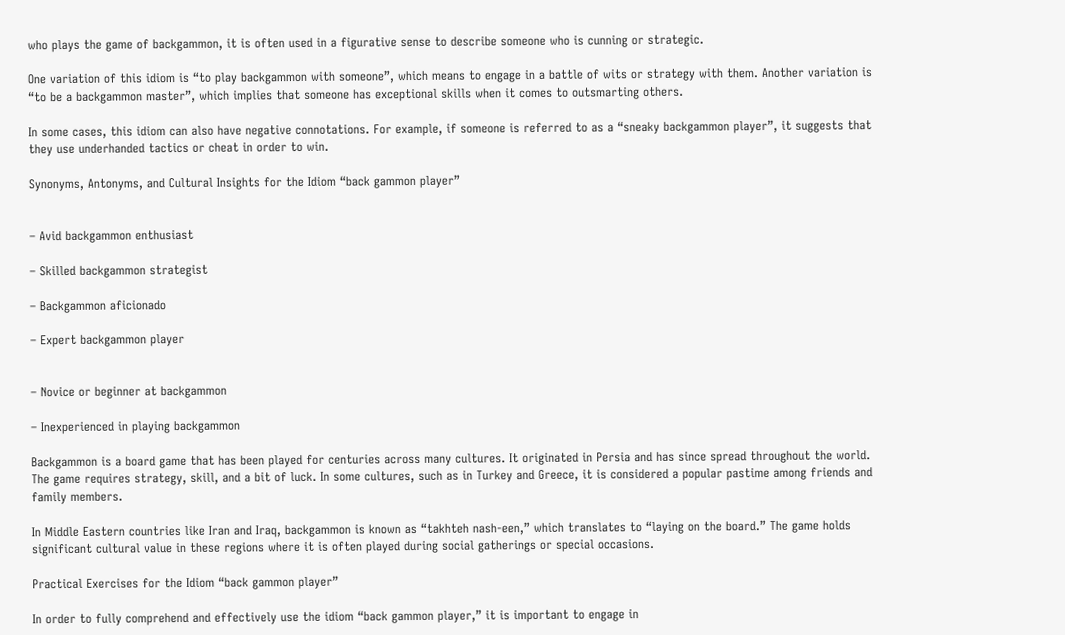who plays the game of backgammon, it is often used in a figurative sense to describe someone who is cunning or strategic.

One variation of this idiom is “to play backgammon with someone”, which means to engage in a battle of wits or strategy with them. Another variation is “to be a backgammon master”, which implies that someone has exceptional skills when it comes to outsmarting others.

In some cases, this idiom can also have negative connotations. For example, if someone is referred to as a “sneaky backgammon player”, it suggests that they use underhanded tactics or cheat in order to win.

Synonyms, Antonyms, and Cultural Insights for the Idiom “back gammon player”


– Avid backgammon enthusiast

– Skilled backgammon strategist

– Backgammon aficionado

– Expert backgammon player


– Novice or beginner at backgammon

– Inexperienced in playing backgammon

Backgammon is a board game that has been played for centuries across many cultures. It originated in Persia and has since spread throughout the world. The game requires strategy, skill, and a bit of luck. In some cultures, such as in Turkey and Greece, it is considered a popular pastime among friends and family members.

In Middle Eastern countries like Iran and Iraq, backgammon is known as “takhteh nash-een,” which translates to “laying on the board.” The game holds significant cultural value in these regions where it is often played during social gatherings or special occasions.

Practical Exercises for the Idiom “back gammon player”

In order to fully comprehend and effectively use the idiom “back gammon player,” it is important to engage in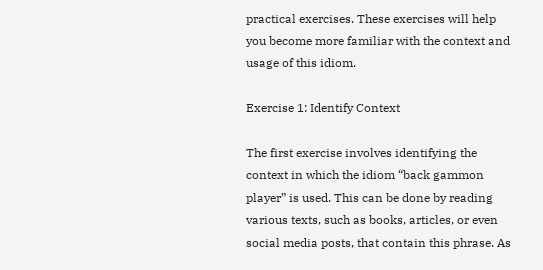practical exercises. These exercises will help you become more familiar with the context and usage of this idiom.

Exercise 1: Identify Context

The first exercise involves identifying the context in which the idiom “back gammon player” is used. This can be done by reading various texts, such as books, articles, or even social media posts, that contain this phrase. As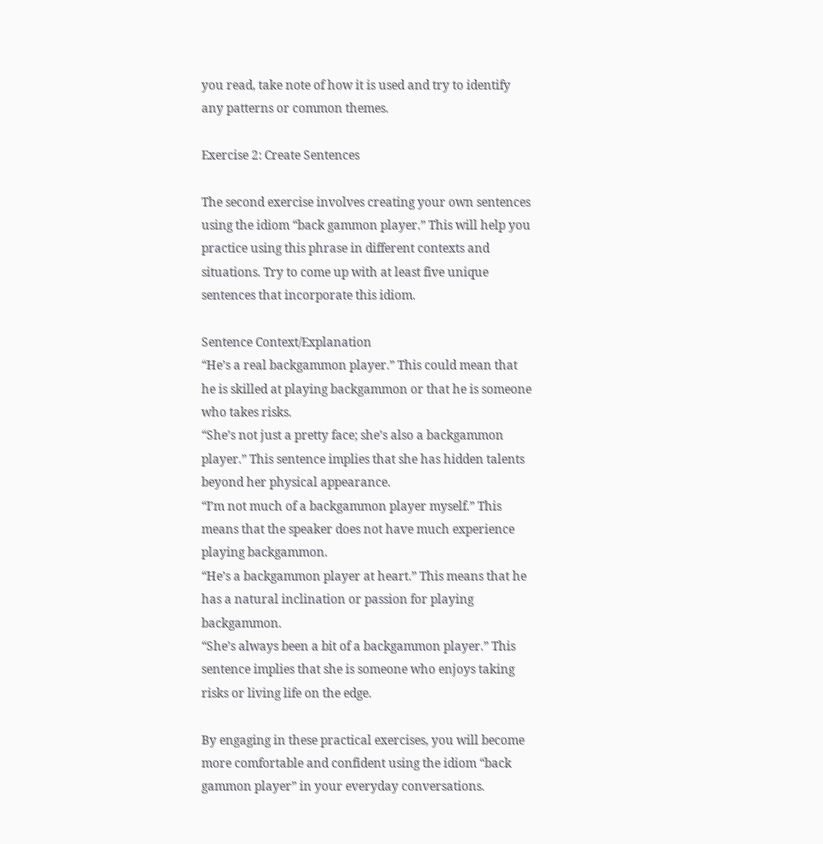you read, take note of how it is used and try to identify any patterns or common themes.

Exercise 2: Create Sentences

The second exercise involves creating your own sentences using the idiom “back gammon player.” This will help you practice using this phrase in different contexts and situations. Try to come up with at least five unique sentences that incorporate this idiom.

Sentence Context/Explanation
“He’s a real backgammon player.” This could mean that he is skilled at playing backgammon or that he is someone who takes risks.
“She’s not just a pretty face; she’s also a backgammon player.” This sentence implies that she has hidden talents beyond her physical appearance.
“I’m not much of a backgammon player myself.” This means that the speaker does not have much experience playing backgammon.
“He’s a backgammon player at heart.” This means that he has a natural inclination or passion for playing backgammon.
“She’s always been a bit of a backgammon player.” This sentence implies that she is someone who enjoys taking risks or living life on the edge.

By engaging in these practical exercises, you will become more comfortable and confident using the idiom “back gammon player” in your everyday conversations.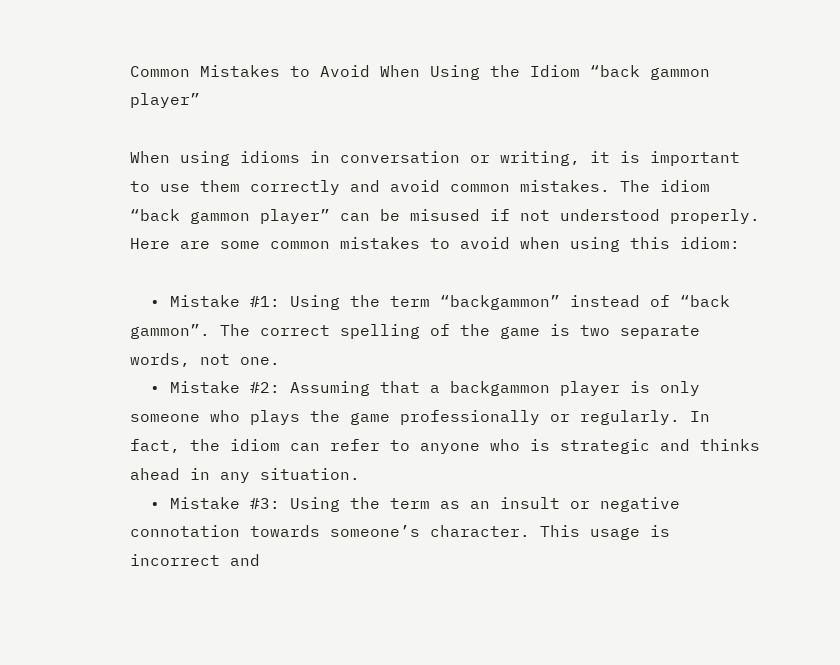Common Mistakes to Avoid When Using the Idiom “back gammon player”

When using idioms in conversation or writing, it is important to use them correctly and avoid common mistakes. The idiom “back gammon player” can be misused if not understood properly. Here are some common mistakes to avoid when using this idiom:

  • Mistake #1: Using the term “backgammon” instead of “back gammon”. The correct spelling of the game is two separate words, not one.
  • Mistake #2: Assuming that a backgammon player is only someone who plays the game professionally or regularly. In fact, the idiom can refer to anyone who is strategic and thinks ahead in any situation.
  • Mistake #3: Using the term as an insult or negative connotation towards someone’s character. This usage is incorrect and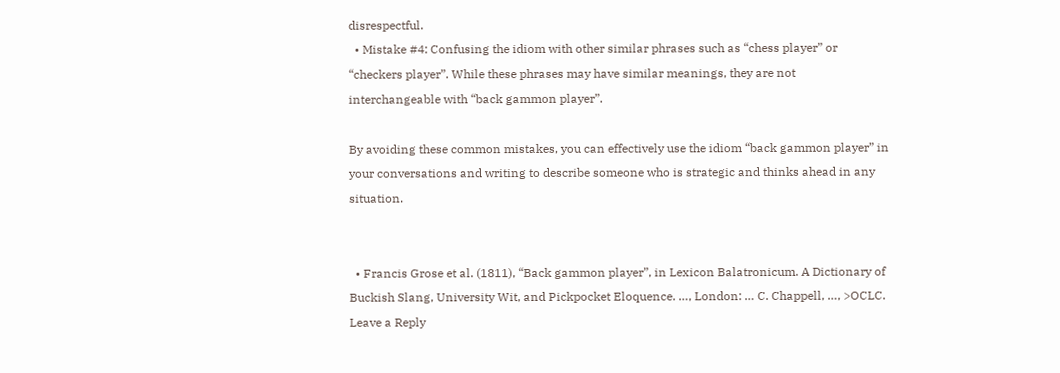disrespectful.
  • Mistake #4: Confusing the idiom with other similar phrases such as “chess player” or “checkers player”. While these phrases may have similar meanings, they are not interchangeable with “back gammon player”.

By avoiding these common mistakes, you can effectively use the idiom “back gammon player” in your conversations and writing to describe someone who is strategic and thinks ahead in any situation.


  • Francis Grose et al. (1811), “Back gammon player”, in Lexicon Balatronicum. A Dictionary of Buckish Slang, University Wit, and Pickpocket Eloquence. …, London: … C. Chappell, …, >OCLC.
Leave a Reply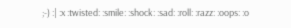;-) :| :x :twisted: :smile: :shock: :sad: :roll: :razz: :oops: :o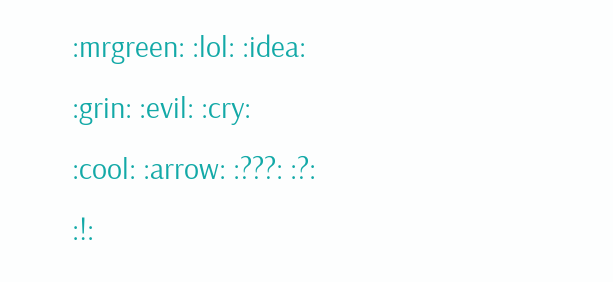:mrgreen: :lol: :idea: :grin: :evil: :cry: :cool: :arrow: :???: :?: :!: